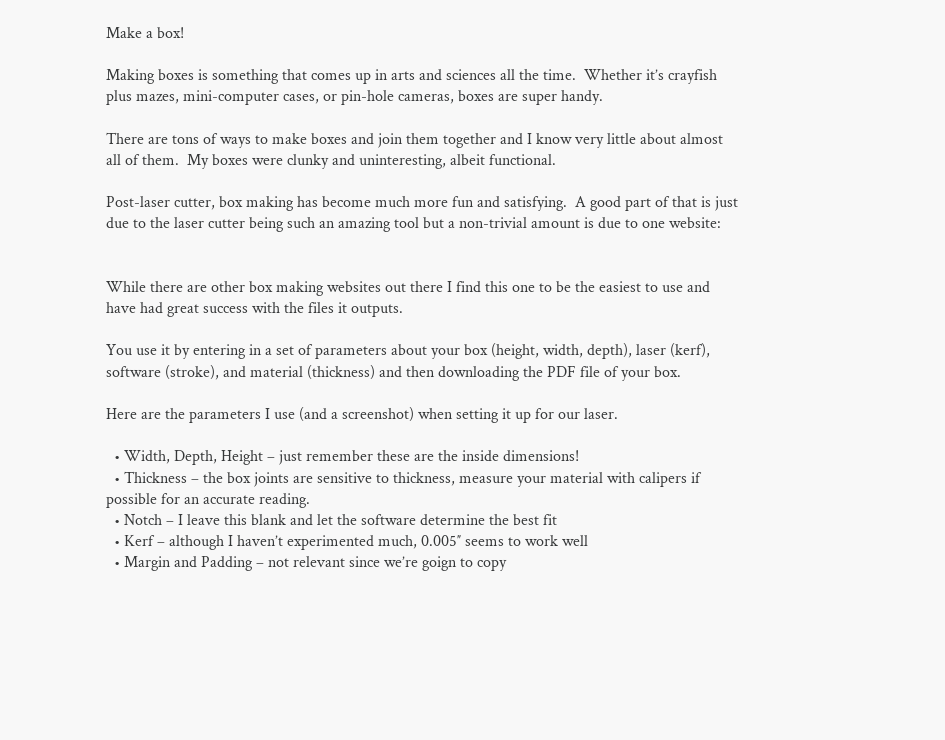Make a box!

Making boxes is something that comes up in arts and sciences all the time.  Whether it’s crayfish plus mazes, mini-computer cases, or pin-hole cameras, boxes are super handy.

There are tons of ways to make boxes and join them together and I know very little about almost all of them.  My boxes were clunky and uninteresting, albeit functional.

Post-laser cutter, box making has become much more fun and satisfying.  A good part of that is just due to the laser cutter being such an amazing tool but a non-trivial amount is due to one website:


While there are other box making websites out there I find this one to be the easiest to use and have had great success with the files it outputs.

You use it by entering in a set of parameters about your box (height, width, depth), laser (kerf), software (stroke), and material (thickness) and then downloading the PDF file of your box.

Here are the parameters I use (and a screenshot) when setting it up for our laser.

  • Width, Depth, Height – just remember these are the inside dimensions!
  • Thickness – the box joints are sensitive to thickness, measure your material with calipers if possible for an accurate reading.
  • Notch – I leave this blank and let the software determine the best fit
  • Kerf – although I haven’t experimented much, 0.005″ seems to work well
  • Margin and Padding – not relevant since we’re goign to copy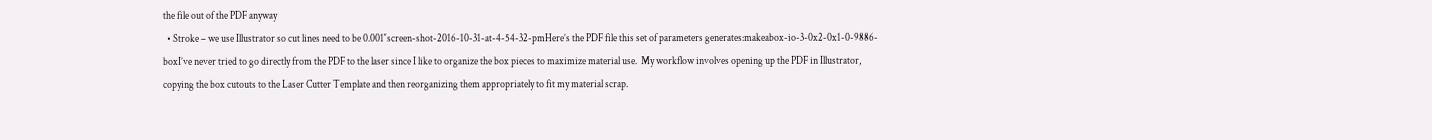the file out of the PDF anyway
  • Stroke – we use Illustrator so cut lines need to be 0.001″screen-shot-2016-10-31-at-4-54-32-pmHere’s the PDF file this set of parameters generates:makeabox-io-3-0x2-0x1-0-9886-boxI’ve never tried to go directly from the PDF to the laser since I like to organize the box pieces to maximize material use.  My workflow involves opening up the PDF in Illustrator, copying the box cutouts to the Laser Cutter Template and then reorganizing them appropriately to fit my material scrap.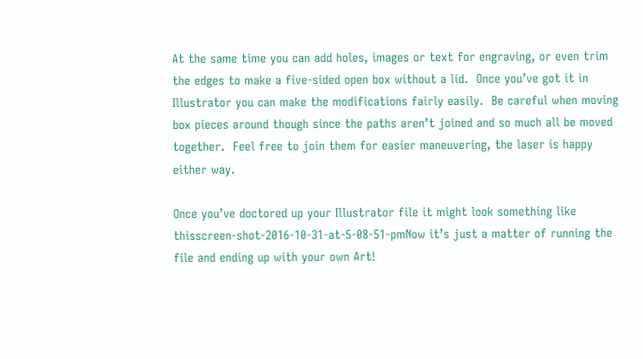At the same time you can add holes, images or text for engraving, or even trim the edges to make a five-sided open box without a lid.  Once you’ve got it in Illustrator you can make the modifications fairly easily.  Be careful when moving box pieces around though since the paths aren’t joined and so much all be moved together.  Feel free to join them for easier maneuvering, the laser is happy either way.

Once you’ve doctored up your Illustrator file it might look something like thisscreen-shot-2016-10-31-at-5-08-51-pmNow it’s just a matter of running the file and ending up with your own Art!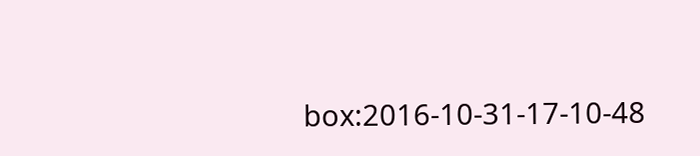box:2016-10-31-17-10-48